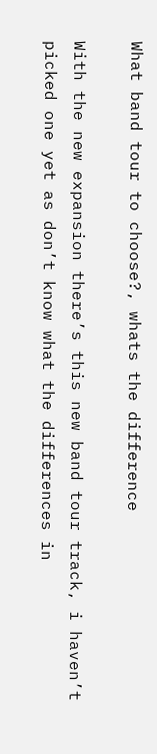What band tour to choose?, whats the difference

With the new expansion there’s this new band tour track, i haven’t picked one yet as don’t know what the differences in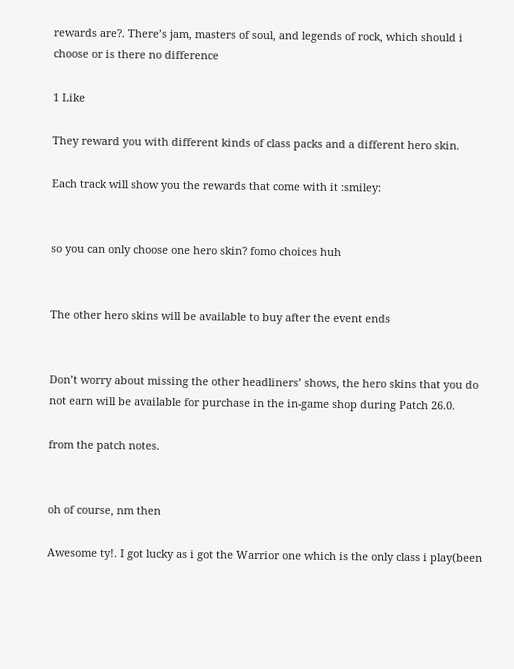rewards are?. There’s jam, masters of soul, and legends of rock, which should i choose or is there no difference

1 Like

They reward you with different kinds of class packs and a different hero skin.

Each track will show you the rewards that come with it :smiley:


so you can only choose one hero skin? fomo choices huh


The other hero skins will be available to buy after the event ends


Don’t worry about missing the other headliners’ shows, the hero skins that you do not earn will be available for purchase in the in-game shop during Patch 26.0.

from the patch notes.


oh of course, nm then

Awesome ty!. I got lucky as i got the Warrior one which is the only class i play(been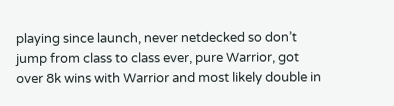playing since launch, never netdecked so don’t jump from class to class ever, pure Warrior, got over 8k wins with Warrior and most likely double in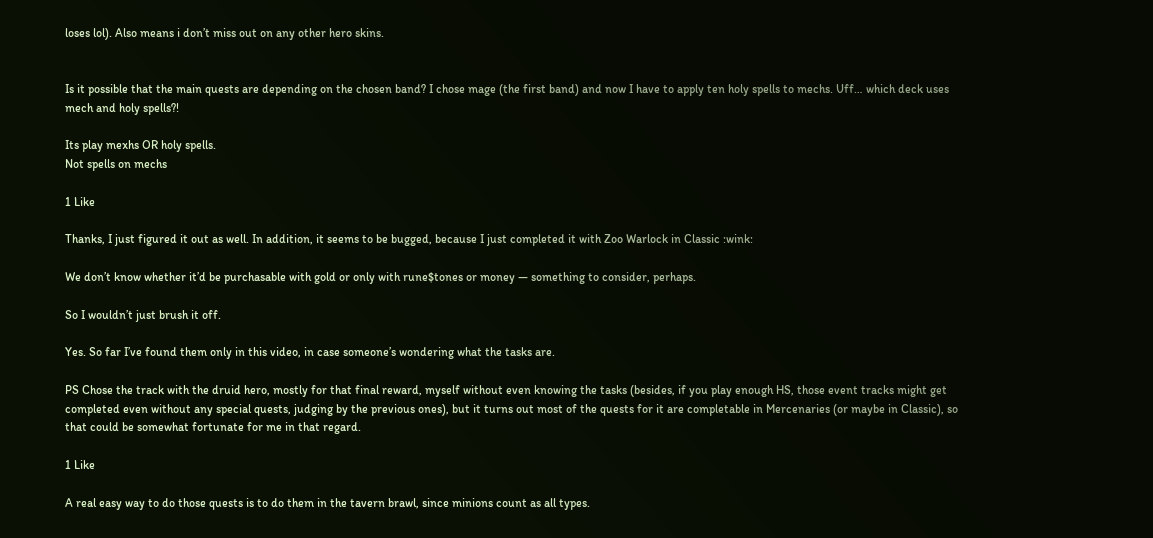loses lol). Also means i don’t miss out on any other hero skins.


Is it possible that the main quests are depending on the chosen band? I chose mage (the first band) and now I have to apply ten holy spells to mechs. Uff… which deck uses mech and holy spells?!

Its play mexhs OR holy spells.
Not spells on mechs

1 Like

Thanks, I just figured it out as well. In addition, it seems to be bugged, because I just completed it with Zoo Warlock in Classic :wink:

We don’t know whether it’d be purchasable with gold or only with rune$tones or money — something to consider, perhaps.

So I wouldn’t just brush it off.

Yes. So far I’ve found them only in this video, in case someone’s wondering what the tasks are.

PS Chose the track with the druid hero, mostly for that final reward, myself without even knowing the tasks (besides, if you play enough HS, those event tracks might get completed even without any special quests, judging by the previous ones), but it turns out most of the quests for it are completable in Mercenaries (or maybe in Classic), so that could be somewhat fortunate for me in that regard.

1 Like

A real easy way to do those quests is to do them in the tavern brawl, since minions count as all types.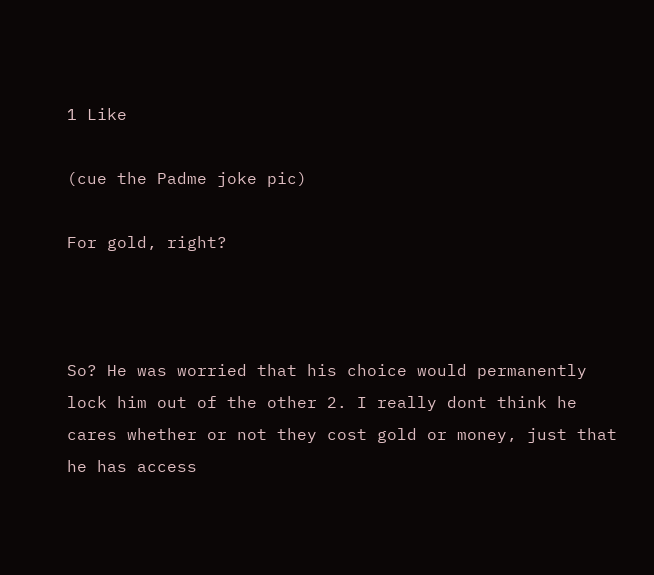1 Like

(cue the Padme joke pic)

For gold, right?



So? He was worried that his choice would permanently lock him out of the other 2. I really dont think he cares whether or not they cost gold or money, just that he has access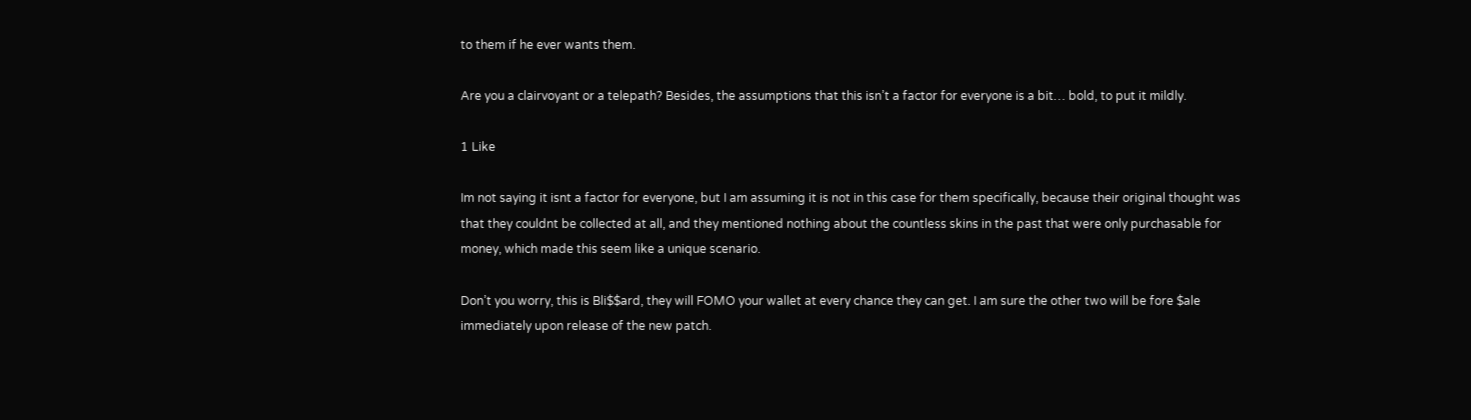to them if he ever wants them.

Are you a clairvoyant or a telepath? Besides, the assumptions that this isn’t a factor for everyone is a bit… bold, to put it mildly.

1 Like

Im not saying it isnt a factor for everyone, but I am assuming it is not in this case for them specifically, because their original thought was that they couldnt be collected at all, and they mentioned nothing about the countless skins in the past that were only purchasable for money, which made this seem like a unique scenario.

Don’t you worry, this is Bli$$ard, they will FOMO your wallet at every chance they can get. I am sure the other two will be fore $ale immediately upon release of the new patch.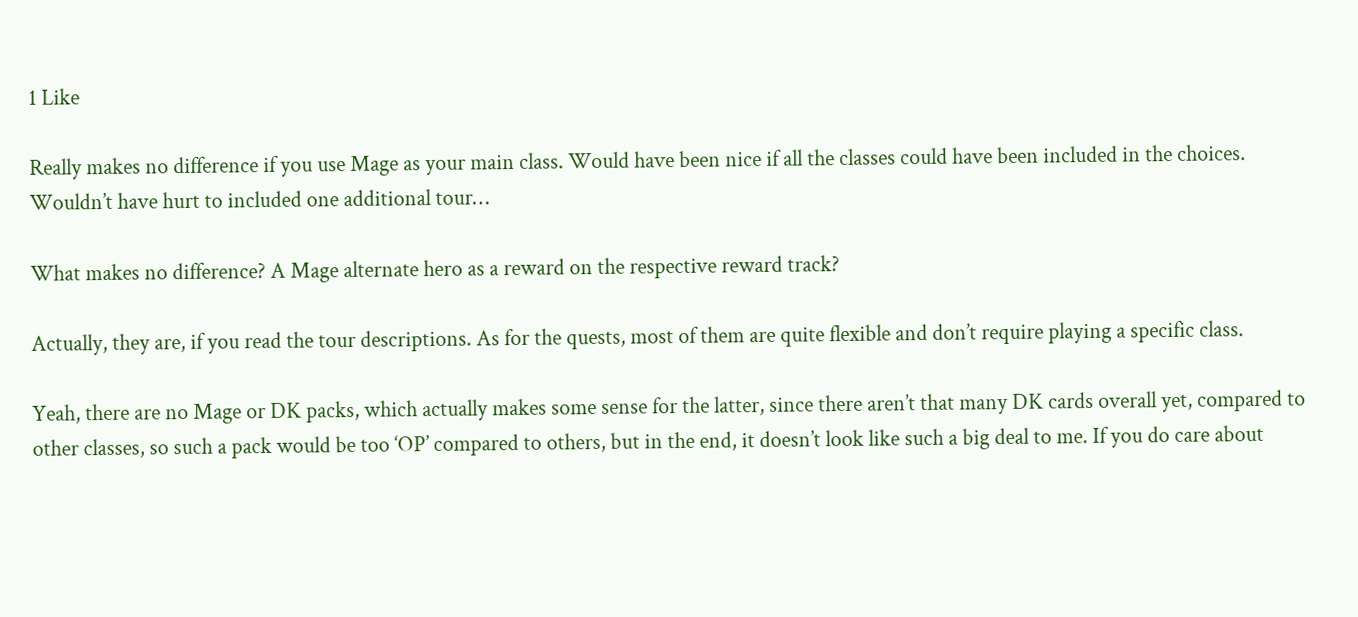1 Like

Really makes no difference if you use Mage as your main class. Would have been nice if all the classes could have been included in the choices. Wouldn’t have hurt to included one additional tour…

What makes no difference? A Mage alternate hero as a reward on the respective reward track?

Actually, they are, if you read the tour descriptions. As for the quests, most of them are quite flexible and don’t require playing a specific class.

Yeah, there are no Mage or DK packs, which actually makes some sense for the latter, since there aren’t that many DK cards overall yet, compared to other classes, so such a pack would be too ‘OP’ compared to others, but in the end, it doesn’t look like such a big deal to me. If you do care about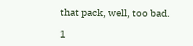that pack, well, too bad.

1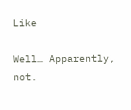Like

Well… Apparently, not.